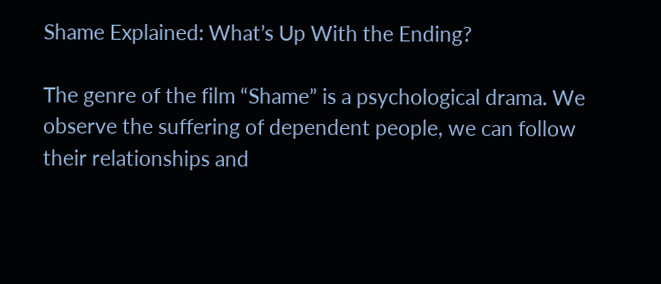Shame Explained: What’s Up With the Ending?

The genre of the film “Shame” is a psychological drama. We observe the suffering of dependent people, we can follow their relationships and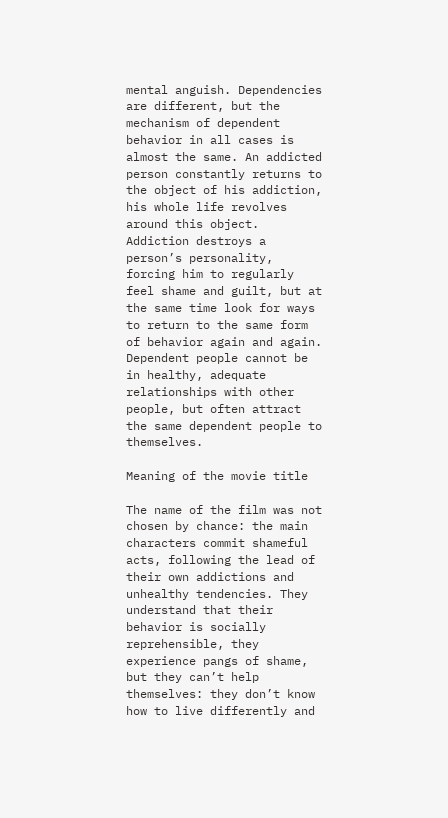mental anguish. Dependencies are different, but the mechanism of dependent behavior in all cases is almost the same. An addicted person constantly returns to the object of his addiction, his whole life revolves around this object. Addiction destroys a person’s personality, forcing him to regularly feel shame and guilt, but at the same time look for ways to return to the same form of behavior again and again. Dependent people cannot be in healthy, adequate relationships with other people, but often attract the same dependent people to themselves.

Meaning of the movie title

The name of the film was not chosen by chance: the main characters commit shameful acts, following the lead of their own addictions and unhealthy tendencies. They understand that their behavior is socially reprehensible, they experience pangs of shame, but they can’t help themselves: they don’t know how to live differently and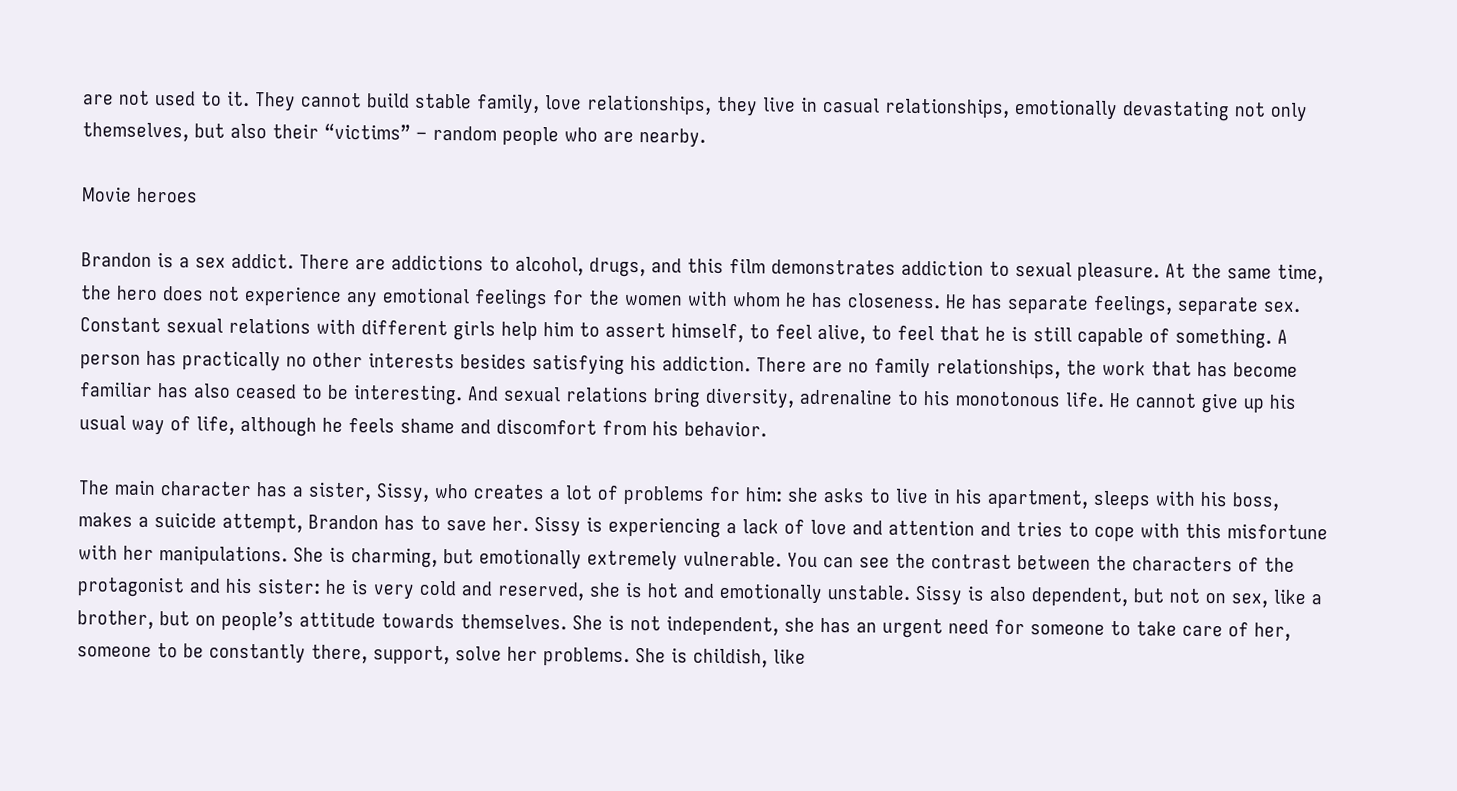are not used to it. They cannot build stable family, love relationships, they live in casual relationships, emotionally devastating not only themselves, but also their “victims” – random people who are nearby.

Movie heroes

Brandon is a sex addict. There are addictions to alcohol, drugs, and this film demonstrates addiction to sexual pleasure. At the same time, the hero does not experience any emotional feelings for the women with whom he has closeness. He has separate feelings, separate sex. Constant sexual relations with different girls help him to assert himself, to feel alive, to feel that he is still capable of something. A person has practically no other interests besides satisfying his addiction. There are no family relationships, the work that has become familiar has also ceased to be interesting. And sexual relations bring diversity, adrenaline to his monotonous life. He cannot give up his usual way of life, although he feels shame and discomfort from his behavior.

The main character has a sister, Sissy, who creates a lot of problems for him: she asks to live in his apartment, sleeps with his boss, makes a suicide attempt, Brandon has to save her. Sissy is experiencing a lack of love and attention and tries to cope with this misfortune with her manipulations. She is charming, but emotionally extremely vulnerable. You can see the contrast between the characters of the protagonist and his sister: he is very cold and reserved, she is hot and emotionally unstable. Sissy is also dependent, but not on sex, like a brother, but on people’s attitude towards themselves. She is not independent, she has an urgent need for someone to take care of her, someone to be constantly there, support, solve her problems. She is childish, like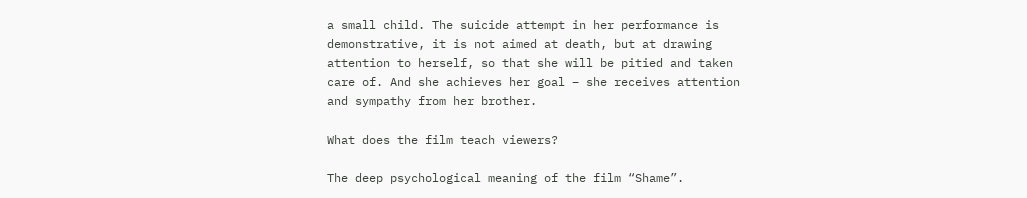a small child. The suicide attempt in her performance is demonstrative, it is not aimed at death, but at drawing attention to herself, so that she will be pitied and taken care of. And she achieves her goal – she receives attention and sympathy from her brother.

What does the film teach viewers?

The deep psychological meaning of the film “Shame”.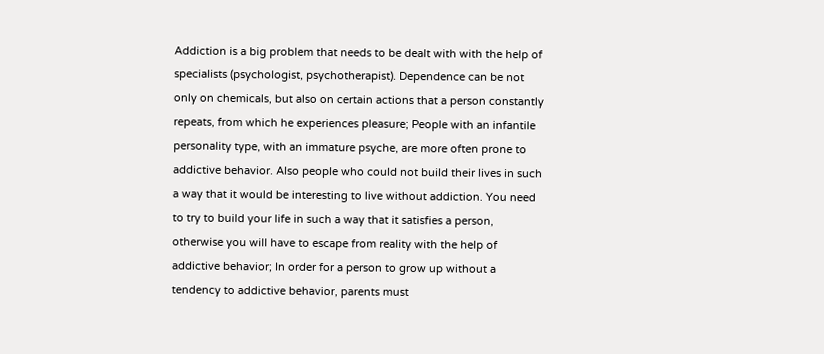Addiction is a big problem that needs to be dealt with with the help of specialists (psychologist, psychotherapist). Dependence can be not only on chemicals, but also on certain actions that a person constantly repeats, from which he experiences pleasure; People with an infantile personality type, with an immature psyche, are more often prone to addictive behavior. Also people who could not build their lives in such a way that it would be interesting to live without addiction. You need to try to build your life in such a way that it satisfies a person, otherwise you will have to escape from reality with the help of addictive behavior; In order for a person to grow up without a tendency to addictive behavior, parents must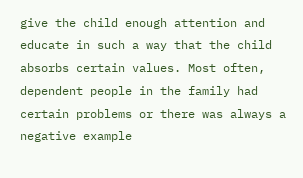give the child enough attention and educate in such a way that the child absorbs certain values. Most often, dependent people in the family had certain problems or there was always a negative example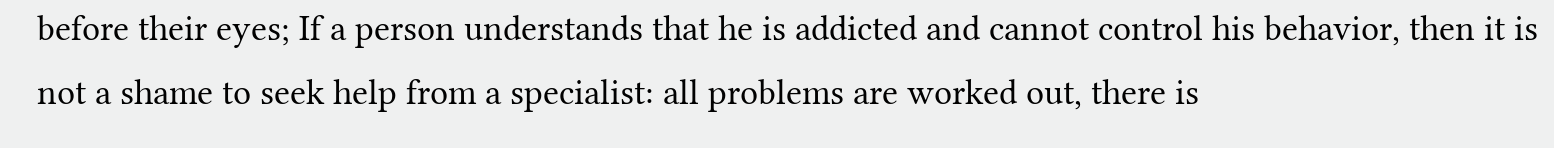before their eyes; If a person understands that he is addicted and cannot control his behavior, then it is not a shame to seek help from a specialist: all problems are worked out, there is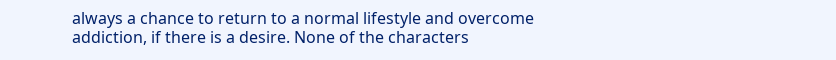always a chance to return to a normal lifestyle and overcome addiction, if there is a desire. None of the characters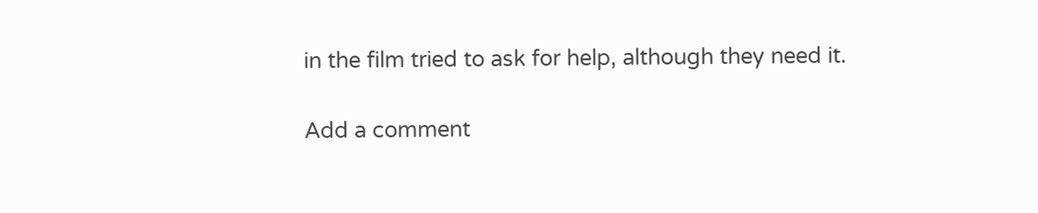in the film tried to ask for help, although they need it.

Add a comment